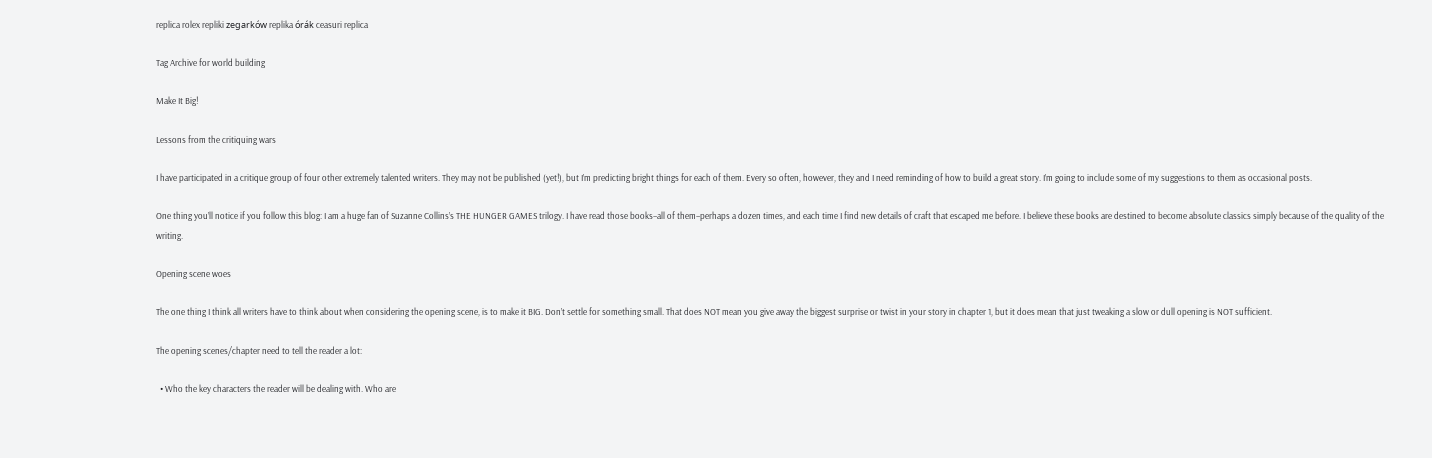replica rolex repliki zegarków replika órák ceasuri replica

Tag Archive for world building

Make It Big!

Lessons from the critiquing wars

I have participated in a critique group of four other extremely talented writers. They may not be published (yet!), but I’m predicting bright things for each of them. Every so often, however, they and I need reminding of how to build a great story. I’m going to include some of my suggestions to them as occasional posts.

One thing you’ll notice if you follow this blog: I am a huge fan of Suzanne Collins’s THE HUNGER GAMES trilogy. I have read those books–all of them–perhaps a dozen times, and each time I find new details of craft that escaped me before. I believe these books are destined to become absolute classics simply because of the quality of the writing.

Opening scene woes

The one thing I think all writers have to think about when considering the opening scene, is to make it BIG. Don’t settle for something small. That does NOT mean you give away the biggest surprise or twist in your story in chapter 1, but it does mean that just tweaking a slow or dull opening is NOT sufficient.

The opening scenes/chapter need to tell the reader a lot:

  • Who the key characters the reader will be dealing with. Who are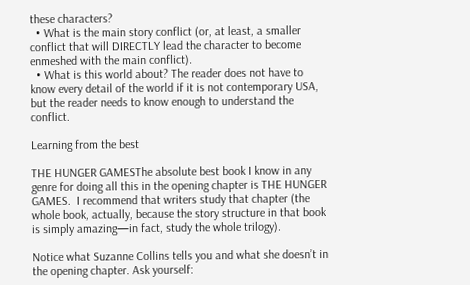these characters?
  • What is the main story conflict (or, at least, a smaller conflict that will DIRECTLY lead the character to become enmeshed with the main conflict).
  • What is this world about? The reader does not have to know every detail of the world if it is not contemporary USA, but the reader needs to know enough to understand the conflict.

Learning from the best

THE HUNGER GAMESThe absolute best book I know in any genre for doing all this in the opening chapter is THE HUNGER GAMES.  I recommend that writers study that chapter (the whole book, actually, because the story structure in that book is simply amazing—in fact, study the whole trilogy).

Notice what Suzanne Collins tells you and what she doesn’t in the opening chapter. Ask yourself: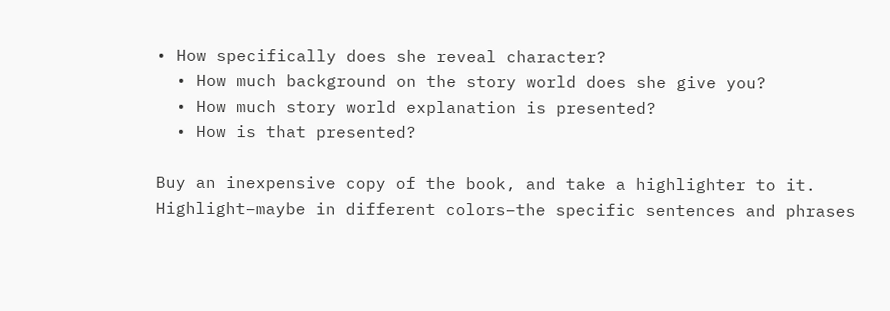• How specifically does she reveal character?
  • How much background on the story world does she give you?
  • How much story world explanation is presented?
  • How is that presented?

Buy an inexpensive copy of the book, and take a highlighter to it. Highlight–maybe in different colors–the specific sentences and phrases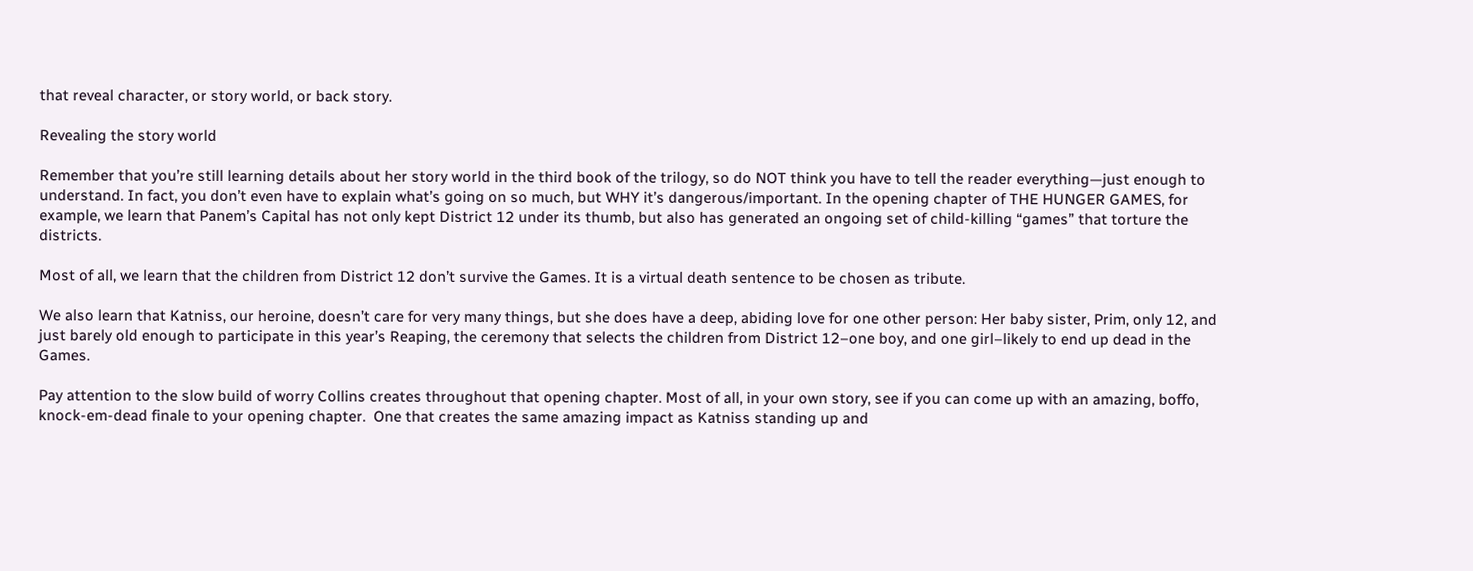that reveal character, or story world, or back story.

Revealing the story world

Remember that you’re still learning details about her story world in the third book of the trilogy, so do NOT think you have to tell the reader everything—just enough to understand. In fact, you don’t even have to explain what’s going on so much, but WHY it’s dangerous/important. In the opening chapter of THE HUNGER GAMES, for example, we learn that Panem’s Capital has not only kept District 12 under its thumb, but also has generated an ongoing set of child-killing “games” that torture the districts.

Most of all, we learn that the children from District 12 don’t survive the Games. It is a virtual death sentence to be chosen as tribute.

We also learn that Katniss, our heroine, doesn’t care for very many things, but she does have a deep, abiding love for one other person: Her baby sister, Prim, only 12, and just barely old enough to participate in this year’s Reaping, the ceremony that selects the children from District 12–one boy, and one girl–likely to end up dead in the Games.

Pay attention to the slow build of worry Collins creates throughout that opening chapter. Most of all, in your own story, see if you can come up with an amazing, boffo, knock-em-dead finale to your opening chapter.  One that creates the same amazing impact as Katniss standing up and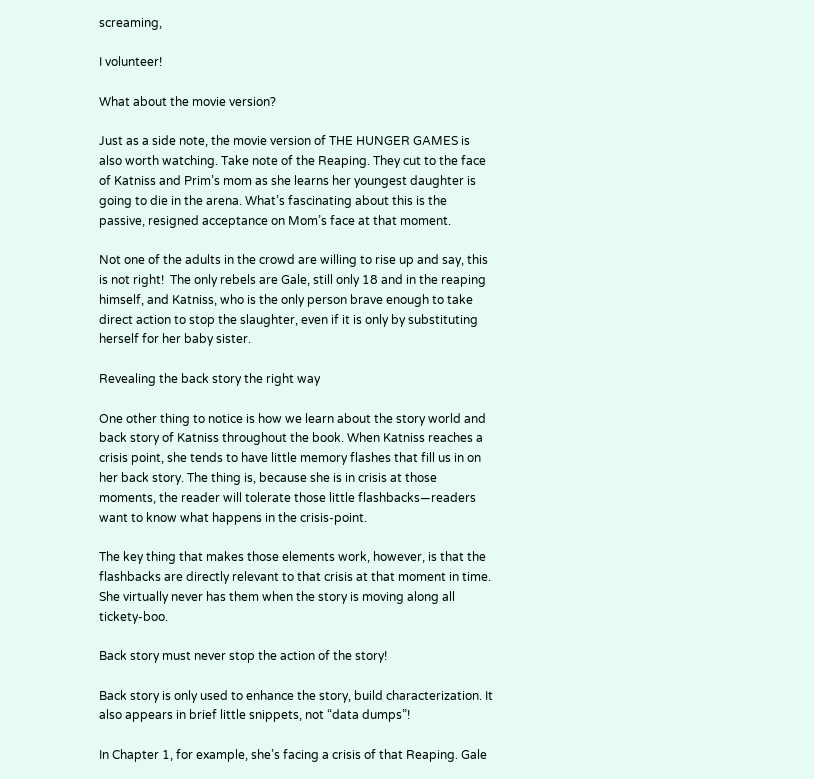screaming,

I volunteer!

What about the movie version?

Just as a side note, the movie version of THE HUNGER GAMES is also worth watching. Take note of the Reaping. They cut to the face of Katniss and Prim’s mom as she learns her youngest daughter is going to die in the arena. What’s fascinating about this is the passive, resigned acceptance on Mom’s face at that moment.

Not one of the adults in the crowd are willing to rise up and say, this is not right!  The only rebels are Gale, still only 18 and in the reaping himself, and Katniss, who is the only person brave enough to take direct action to stop the slaughter, even if it is only by substituting herself for her baby sister.

Revealing the back story the right way

One other thing to notice is how we learn about the story world and back story of Katniss throughout the book. When Katniss reaches a crisis point, she tends to have little memory flashes that fill us in on her back story. The thing is, because she is in crisis at those moments, the reader will tolerate those little flashbacks—readers want to know what happens in the crisis-point.

The key thing that makes those elements work, however, is that the flashbacks are directly relevant to that crisis at that moment in time.  She virtually never has them when the story is moving along all tickety-boo.

Back story must never stop the action of the story!

Back story is only used to enhance the story, build characterization. It also appears in brief little snippets, not “data dumps”!

In Chapter 1, for example, she’s facing a crisis of that Reaping. Gale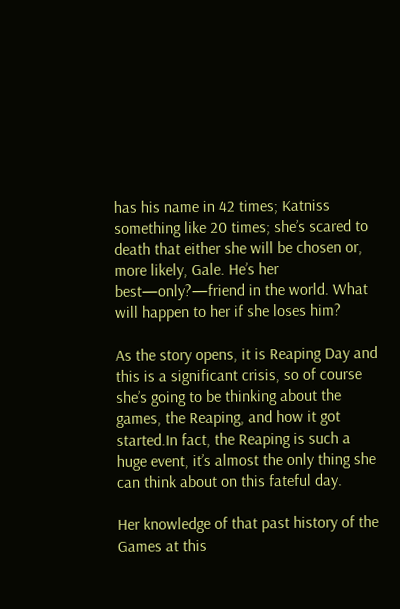has his name in 42 times; Katniss something like 20 times; she’s scared to death that either she will be chosen or, more likely, Gale. He’s her best—only?—friend in the world. What will happen to her if she loses him?

As the story opens, it is Reaping Day and this is a significant crisis, so of course she’s going to be thinking about the games, the Reaping, and how it got started.In fact, the Reaping is such a huge event, it’s almost the only thing she can think about on this fateful day.

Her knowledge of that past history of the Games at this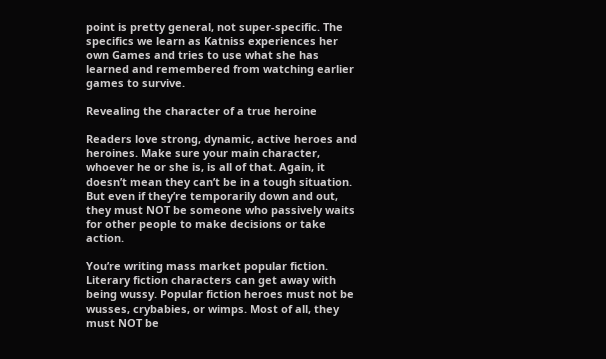point is pretty general, not super-specific. The specifics we learn as Katniss experiences her own Games and tries to use what she has learned and remembered from watching earlier games to survive.

Revealing the character of a true heroine

Readers love strong, dynamic, active heroes and heroines. Make sure your main character, whoever he or she is, is all of that. Again, it doesn’t mean they can’t be in a tough situation. But even if they’re temporarily down and out, they must NOT be someone who passively waits for other people to make decisions or take action.

You’re writing mass market popular fiction. Literary fiction characters can get away with being wussy. Popular fiction heroes must not be wusses, crybabies, or wimps. Most of all, they must NOT be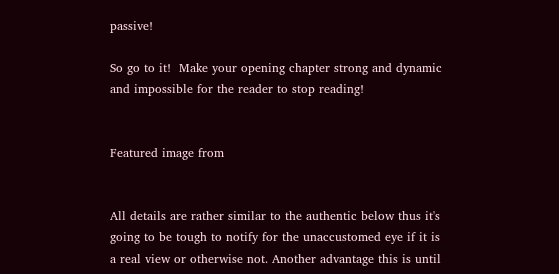passive!

So go to it!  Make your opening chapter strong and dynamic and impossible for the reader to stop reading!


Featured image from


All details are rather similar to the authentic below thus it's going to be tough to notify for the unaccustomed eye if it is a real view or otherwise not. Another advantage this is until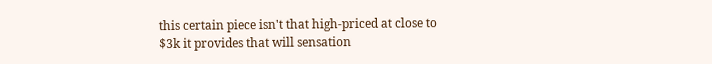this certain piece isn't that high-priced at close to $3k it provides that will sensation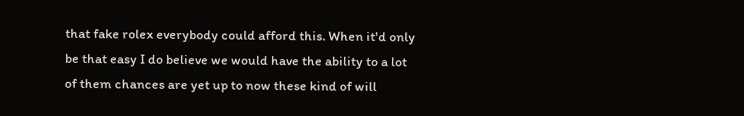that fake rolex everybody could afford this. When it'd only be that easy I do believe we would have the ability to a lot of them chances are yet up to now these kind of will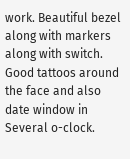work. Beautiful bezel along with markers along with switch. Good tattoos around the face and also date window in Several o-clock.